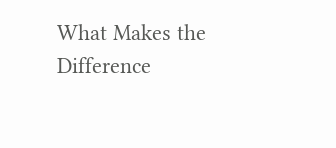What Makes the Difference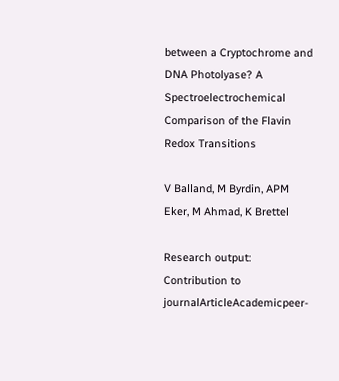between a Cryptochrome and DNA Photolyase? A Spectroelectrochemical Comparison of the Flavin Redox Transitions

V Balland, M Byrdin, APM Eker, M Ahmad, K Brettel

Research output: Contribution to journalArticleAcademicpeer-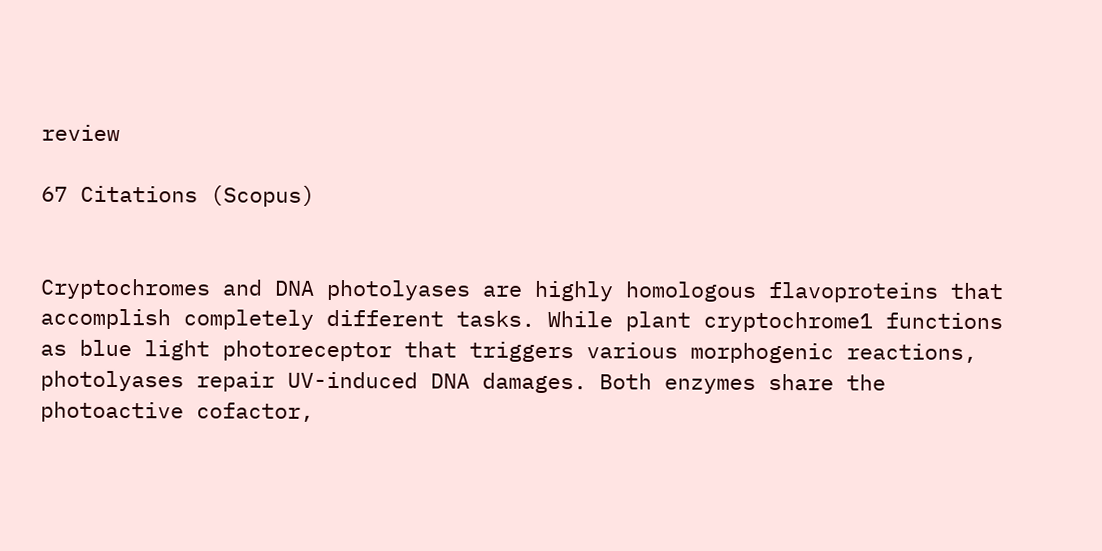review

67 Citations (Scopus)


Cryptochromes and DNA photolyases are highly homologous flavoproteins that accomplish completely different tasks. While plant cryptochrome1 functions as blue light photoreceptor that triggers various morphogenic reactions, photolyases repair UV-induced DNA damages. Both enzymes share the photoactive cofactor,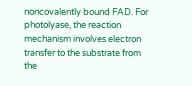noncovalently bound FAD. For photolyase, the reaction mechanism involves electron transfer to the substrate from the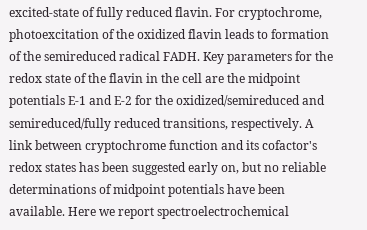excited-state of fully reduced flavin. For cryptochrome, photoexcitation of the oxidized flavin leads to formation of the semireduced radical FADH. Key parameters for the redox state of the flavin in the cell are the midpoint potentials E-1 and E-2 for the oxidized/semireduced and semireduced/fully reduced transitions, respectively. A link between cryptochrome function and its cofactor's redox states has been suggested early on, but no reliable determinations of midpoint potentials have been available. Here we report spectroelectrochemical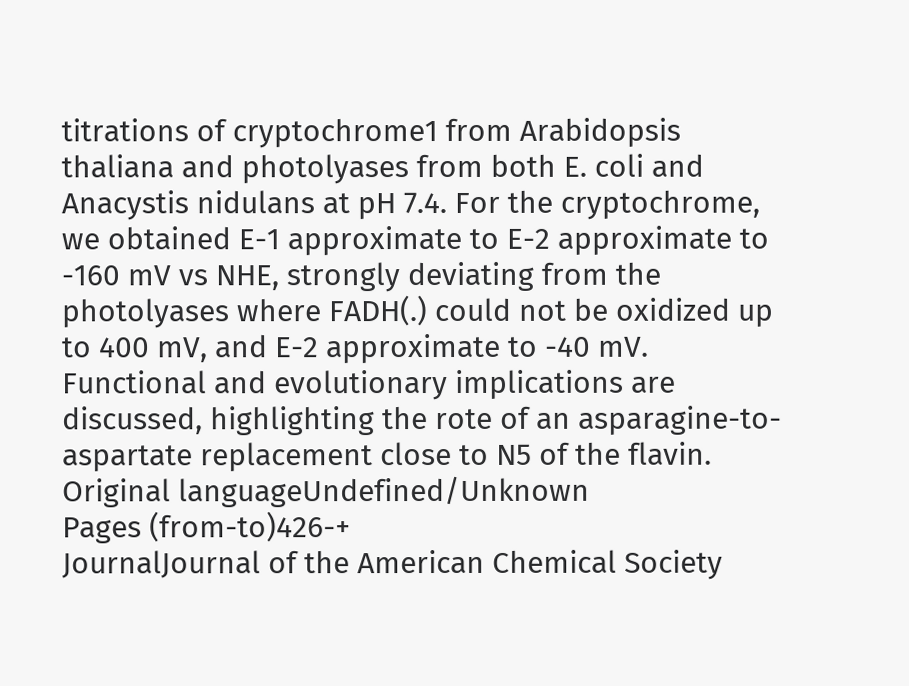titrations of cryptochrome1 from Arabidopsis thaliana and photolyases from both E. coli and Anacystis nidulans at pH 7.4. For the cryptochrome, we obtained E-1 approximate to E-2 approximate to -160 mV vs NHE, strongly deviating from the photolyases where FADH(.) could not be oxidized up to 400 mV, and E-2 approximate to -40 mV. Functional and evolutionary implications are discussed, highlighting the rote of an asparagine-to-aspartate replacement close to N5 of the flavin.
Original languageUndefined/Unknown
Pages (from-to)426-+
JournalJournal of the American Chemical Society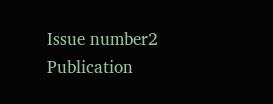Issue number2
Publication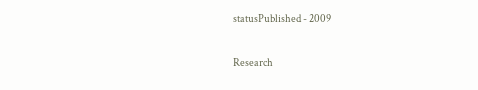statusPublished - 2009

Research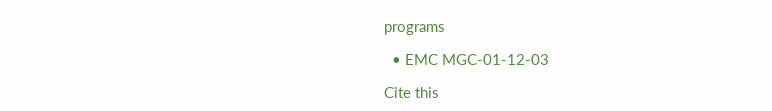programs

  • EMC MGC-01-12-03

Cite this